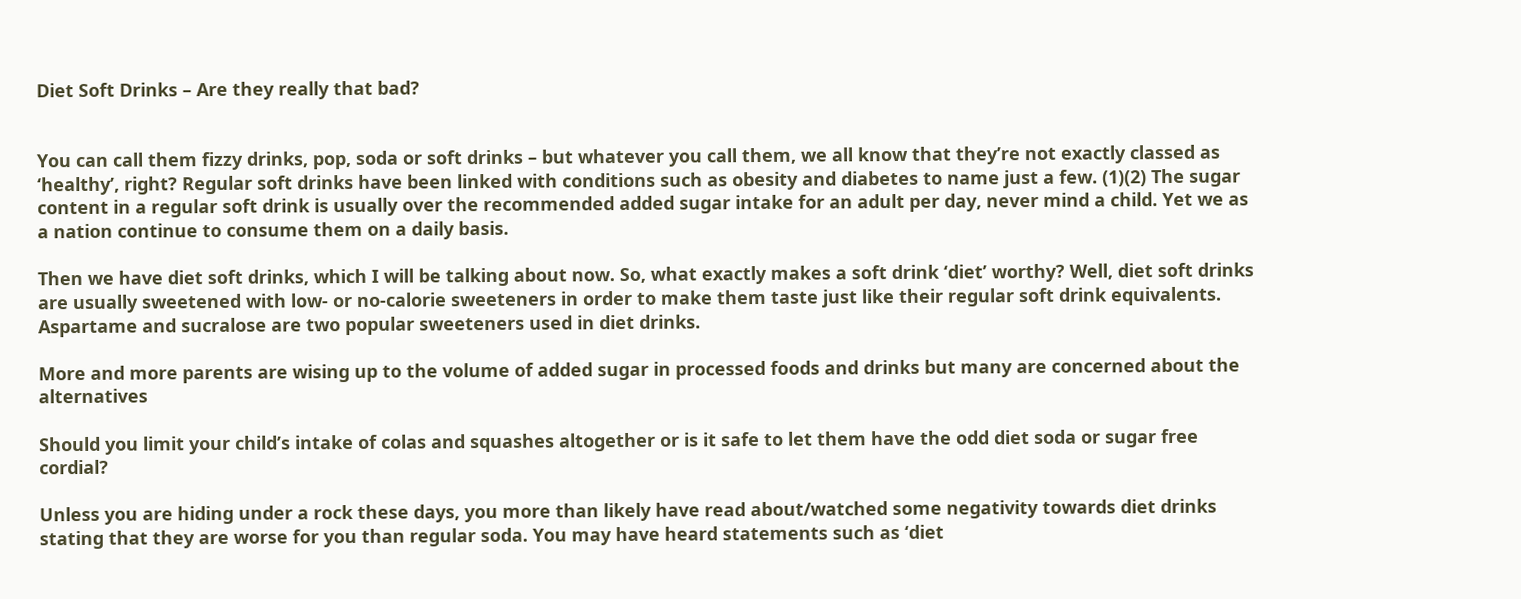Diet Soft Drinks – Are they really that bad?


You can call them fizzy drinks, pop, soda or soft drinks – but whatever you call them, we all know that they’re not exactly classed as ‘healthy’, right? Regular soft drinks have been linked with conditions such as obesity and diabetes to name just a few. (1)(2) The sugar content in a regular soft drink is usually over the recommended added sugar intake for an adult per day, never mind a child. Yet we as a nation continue to consume them on a daily basis.

Then we have diet soft drinks, which I will be talking about now. So, what exactly makes a soft drink ‘diet’ worthy? Well, diet soft drinks are usually sweetened with low- or no-calorie sweeteners in order to make them taste just like their regular soft drink equivalents. Aspartame and sucralose are two popular sweeteners used in diet drinks.

More and more parents are wising up to the volume of added sugar in processed foods and drinks but many are concerned about the alternatives

Should you limit your child’s intake of colas and squashes altogether or is it safe to let them have the odd diet soda or sugar free cordial?

Unless you are hiding under a rock these days, you more than likely have read about/watched some negativity towards diet drinks stating that they are worse for you than regular soda. You may have heard statements such as ‘diet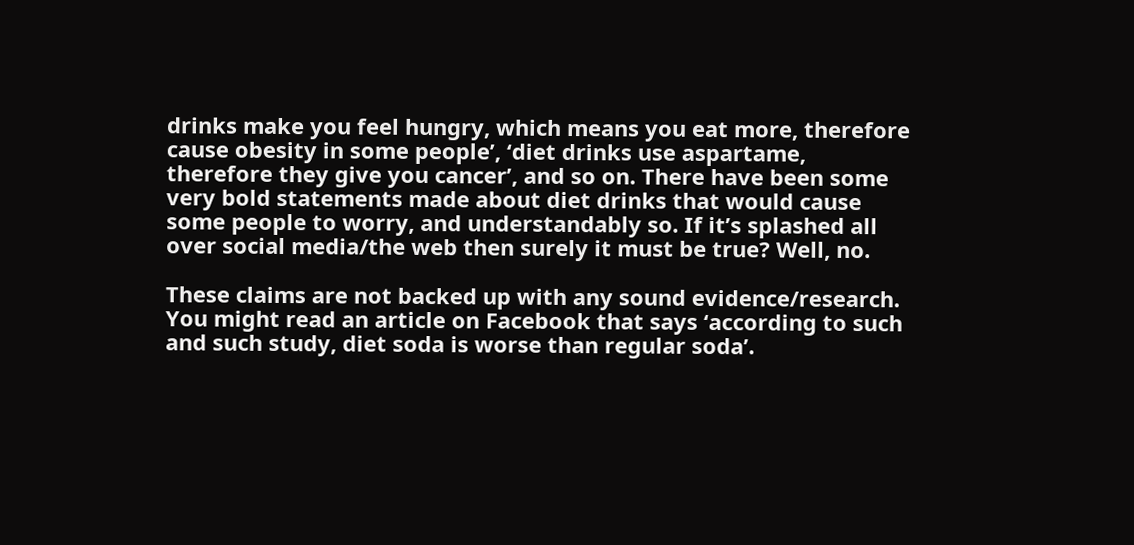drinks make you feel hungry, which means you eat more, therefore cause obesity in some people’, ‘diet drinks use aspartame, therefore they give you cancer’, and so on. There have been some very bold statements made about diet drinks that would cause some people to worry, and understandably so. If it’s splashed all over social media/the web then surely it must be true? Well, no.

These claims are not backed up with any sound evidence/research. You might read an article on Facebook that says ‘according to such and such study, diet soda is worse than regular soda’.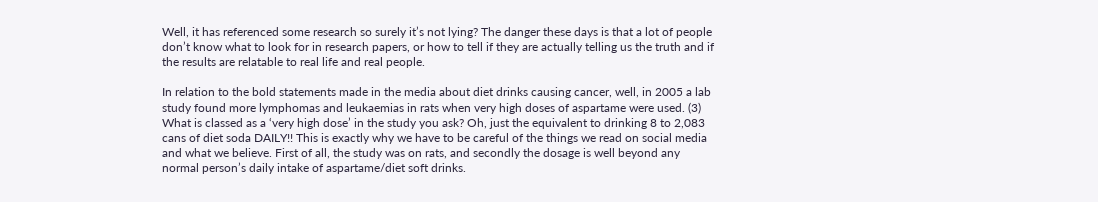Well, it has referenced some research so surely it’s not lying? The danger these days is that a lot of people don’t know what to look for in research papers, or how to tell if they are actually telling us the truth and if the results are relatable to real life and real people.

In relation to the bold statements made in the media about diet drinks causing cancer, well, in 2005 a lab study found more lymphomas and leukaemias in rats when very high doses of aspartame were used. (3) What is classed as a ‘very high dose’ in the study you ask? Oh, just the equivalent to drinking 8 to 2,083 cans of diet soda DAILY!! This is exactly why we have to be careful of the things we read on social media and what we believe. First of all, the study was on rats, and secondly the dosage is well beyond any normal person’s daily intake of aspartame/diet soft drinks.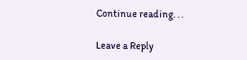Continue reading. . .

Leave a Reply